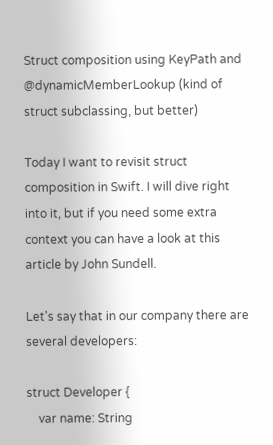Struct composition using KeyPath and @dynamicMemberLookup (kind of struct subclassing, but better)

Today I want to revisit struct composition in Swift. I will dive right into it, but if you need some extra context you can have a look at this article by John Sundell.

Let's say that in our company there are several developers:

struct Developer {
    var name: String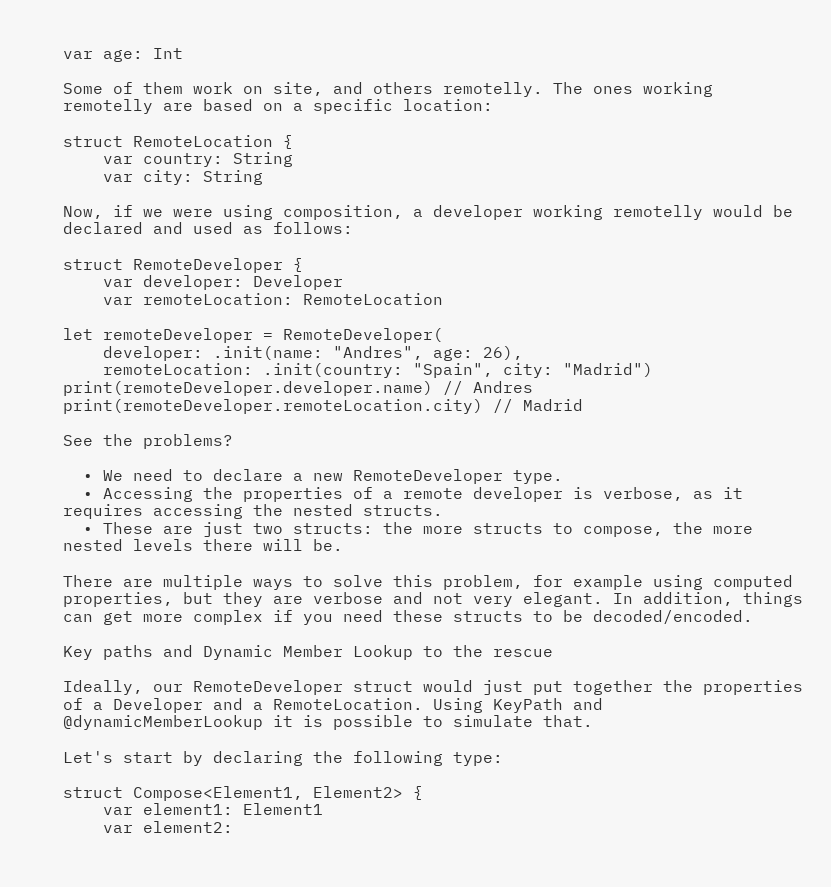var age: Int

Some of them work on site, and others remotelly. The ones working remotelly are based on a specific location:

struct RemoteLocation {
    var country: String
    var city: String

Now, if we were using composition, a developer working remotelly would be declared and used as follows:

struct RemoteDeveloper {
    var developer: Developer
    var remoteLocation: RemoteLocation

let remoteDeveloper = RemoteDeveloper(
    developer: .init(name: "Andres", age: 26),
    remoteLocation: .init(country: "Spain", city: "Madrid")
print(remoteDeveloper.developer.name) // Andres
print(remoteDeveloper.remoteLocation.city) // Madrid

See the problems?

  • We need to declare a new RemoteDeveloper type.
  • Accessing the properties of a remote developer is verbose, as it requires accessing the nested structs.
  • These are just two structs: the more structs to compose, the more nested levels there will be.

There are multiple ways to solve this problem, for example using computed properties, but they are verbose and not very elegant. In addition, things can get more complex if you need these structs to be decoded/encoded.

Key paths and Dynamic Member Lookup to the rescue

Ideally, our RemoteDeveloper struct would just put together the properties of a Developer and a RemoteLocation. Using KeyPath and @dynamicMemberLookup it is possible to simulate that.

Let's start by declaring the following type:

struct Compose<Element1, Element2> {
    var element1: Element1
    var element2: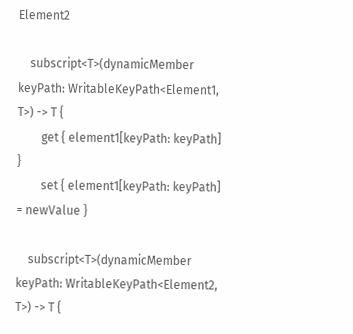Element2

    subscript<T>(dynamicMember keyPath: WritableKeyPath<Element1, T>) -> T {
        get { element1[keyPath: keyPath] }
        set { element1[keyPath: keyPath] = newValue }

    subscript<T>(dynamicMember keyPath: WritableKeyPath<Element2, T>) -> T {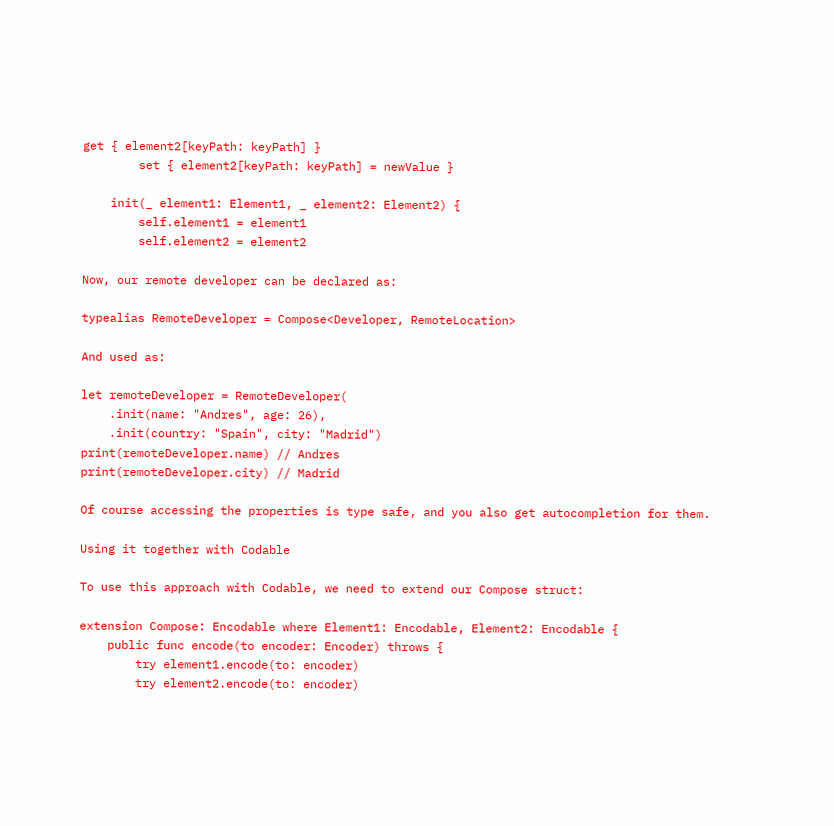get { element2[keyPath: keyPath] }
        set { element2[keyPath: keyPath] = newValue }

    init(_ element1: Element1, _ element2: Element2) {
        self.element1 = element1
        self.element2 = element2

Now, our remote developer can be declared as:

typealias RemoteDeveloper = Compose<Developer, RemoteLocation>

And used as:

let remoteDeveloper = RemoteDeveloper(
    .init(name: "Andres", age: 26),
    .init(country: "Spain", city: "Madrid")
print(remoteDeveloper.name) // Andres
print(remoteDeveloper.city) // Madrid

Of course accessing the properties is type safe, and you also get autocompletion for them.

Using it together with Codable

To use this approach with Codable, we need to extend our Compose struct:

extension Compose: Encodable where Element1: Encodable, Element2: Encodable {
    public func encode(to encoder: Encoder) throws {
        try element1.encode(to: encoder)
        try element2.encode(to: encoder)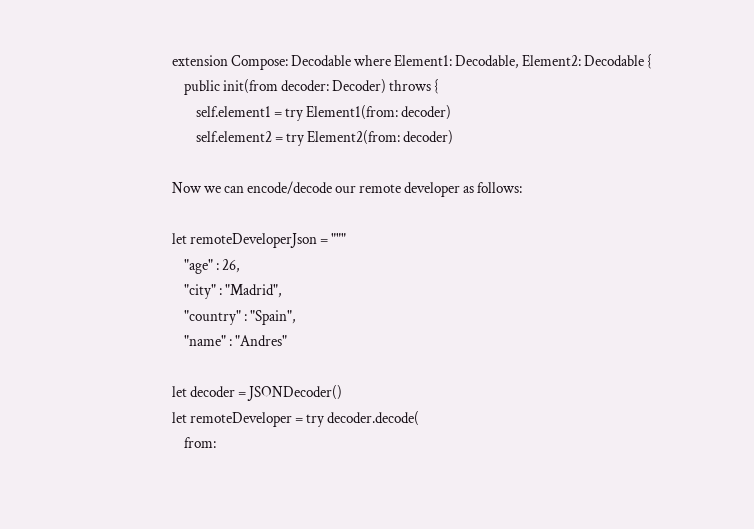extension Compose: Decodable where Element1: Decodable, Element2: Decodable {
    public init(from decoder: Decoder) throws {
        self.element1 = try Element1(from: decoder)
        self.element2 = try Element2(from: decoder)

Now we can encode/decode our remote developer as follows:

let remoteDeveloperJson = """
    "age" : 26,
    "city" : "Madrid",
    "country" : "Spain",
    "name" : "Andres"

let decoder = JSONDecoder()
let remoteDeveloper = try decoder.decode(
    from: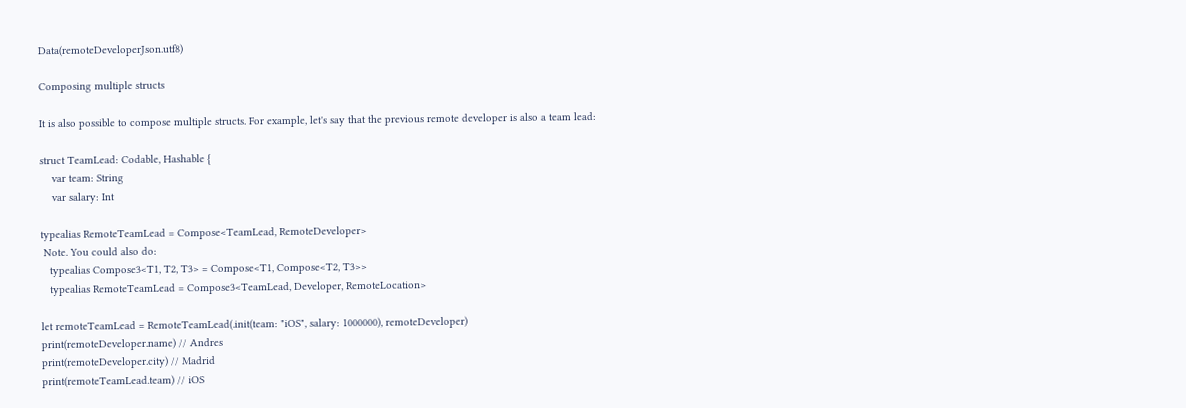Data(remoteDeveloperJson.utf8)

Composing multiple structs

It is also possible to compose multiple structs. For example, let's say that the previous remote developer is also a team lead:

struct TeamLead: Codable, Hashable {
    var team: String
    var salary: Int

typealias RemoteTeamLead = Compose<TeamLead, RemoteDeveloper>
 Note. You could also do:
   typealias Compose3<T1, T2, T3> = Compose<T1, Compose<T2, T3>>
   typealias RemoteTeamLead = Compose3<TeamLead, Developer, RemoteLocation>

let remoteTeamLead = RemoteTeamLead(.init(team: "iOS", salary: 1000000), remoteDeveloper)
print(remoteDeveloper.name) // Andres
print(remoteDeveloper.city) // Madrid
print(remoteTeamLead.team) // iOS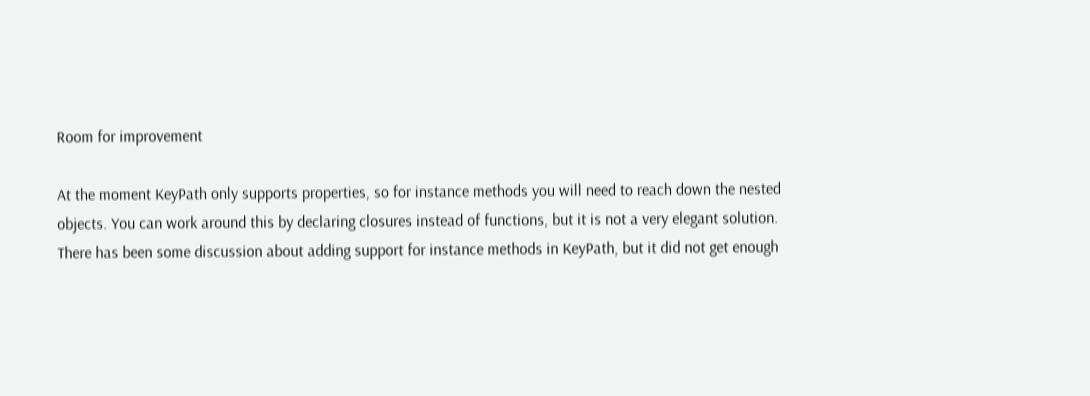Room for improvement

At the moment KeyPath only supports properties, so for instance methods you will need to reach down the nested objects. You can work around this by declaring closures instead of functions, but it is not a very elegant solution. There has been some discussion about adding support for instance methods in KeyPath, but it did not get enough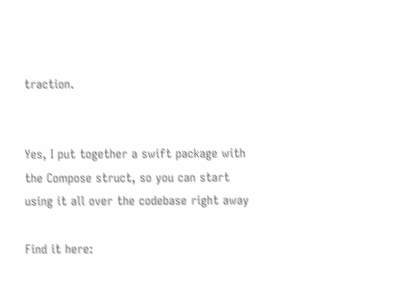traction.


Yes, I put together a swift package with the Compose struct, so you can start using it all over the codebase right away

Find it here: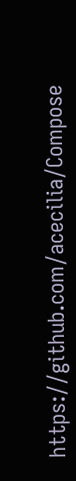https://github.com/acecilia/Compose